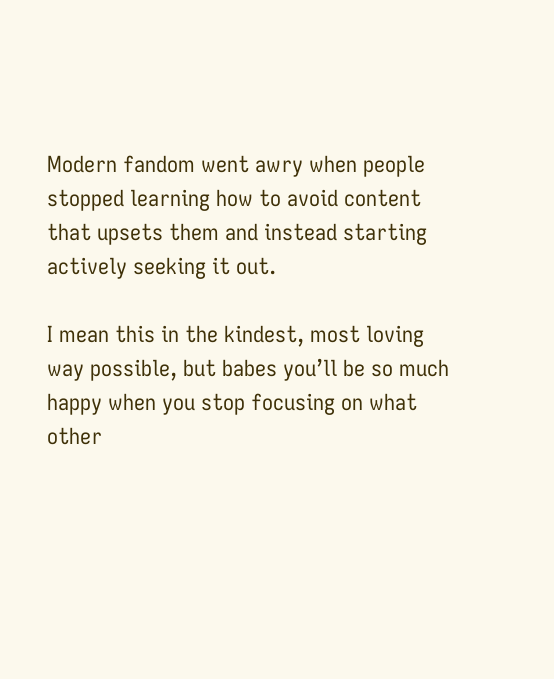Modern fandom went awry when people stopped learning how to avoid content that upsets them and instead starting actively seeking it out.

I mean this in the kindest, most loving way possible, but babes you’ll be so much happy when you stop focusing on what other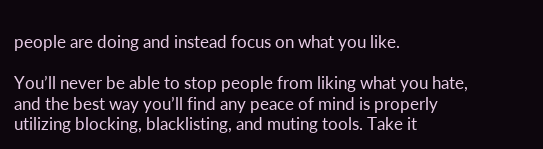people are doing and instead focus on what you like.

You’ll never be able to stop people from liking what you hate, and the best way you’ll find any peace of mind is properly utilizing blocking, blacklisting, and muting tools. Take it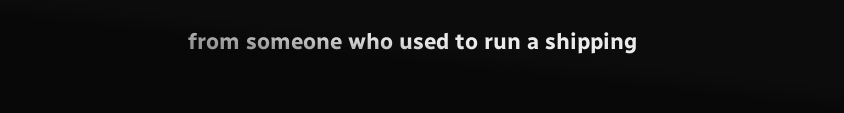from someone who used to run a shipping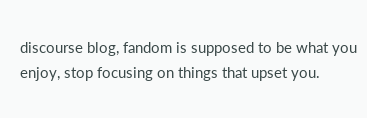discourse blog, fandom is supposed to be what you enjoy, stop focusing on things that upset you.